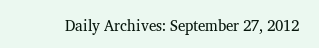Daily Archives: September 27, 2012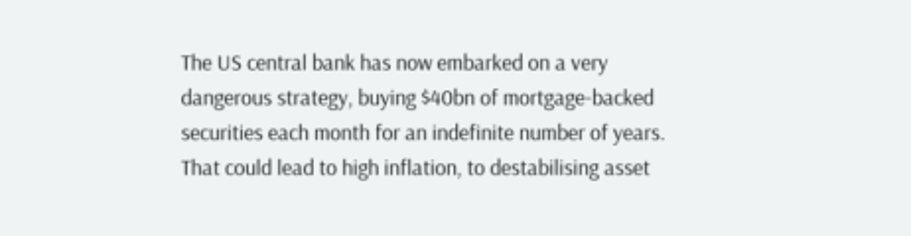The US central bank has now embarked on a very dangerous strategy, buying $40bn of mortgage-backed securities each month for an indefinite number of years. That could lead to high inflation, to destabilising asset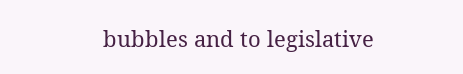bubbles and to legislative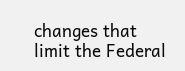changes that limit the Federal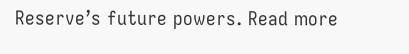Reserve’s future powers. Read more